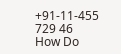+91-11-455 729 46
How Do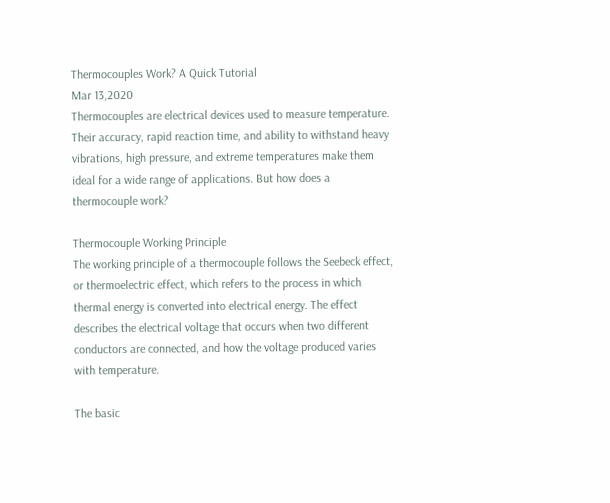Thermocouples Work? A Quick Tutorial
Mar 13,2020
Thermocouples are electrical devices used to measure temperature. Their accuracy, rapid reaction time, and ability to withstand heavy vibrations, high pressure, and extreme temperatures make them ideal for a wide range of applications. But how does a thermocouple work?

Thermocouple Working Principle
The working principle of a thermocouple follows the Seebeck effect, or thermoelectric effect, which refers to the process in which thermal energy is converted into electrical energy. The effect describes the electrical voltage that occurs when two different conductors are connected, and how the voltage produced varies with temperature.

The basic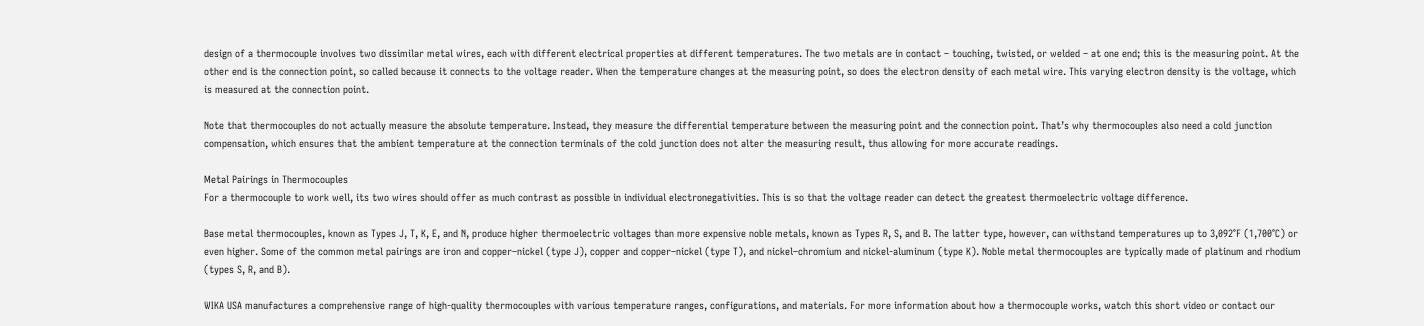design of a thermocouple involves two dissimilar metal wires, each with different electrical properties at different temperatures. The two metals are in contact – touching, twisted, or welded – at one end; this is the measuring point. At the other end is the connection point, so called because it connects to the voltage reader. When the temperature changes at the measuring point, so does the electron density of each metal wire. This varying electron density is the voltage, which is measured at the connection point.

Note that thermocouples do not actually measure the absolute temperature. Instead, they measure the differential temperature between the measuring point and the connection point. That’s why thermocouples also need a cold junction compensation, which ensures that the ambient temperature at the connection terminals of the cold junction does not alter the measuring result, thus allowing for more accurate readings.

Metal Pairings in Thermocouples
For a thermocouple to work well, its two wires should offer as much contrast as possible in individual electronegativities. This is so that the voltage reader can detect the greatest thermoelectric voltage difference.

Base metal thermocouples, known as Types J, T, K, E, and N, produce higher thermoelectric voltages than more expensive noble metals, known as Types R, S, and B. The latter type, however, can withstand temperatures up to 3,092°F (1,700°C) or even higher. Some of the common metal pairings are iron and copper–nickel (type J), copper and copper–nickel (type T), and nickel–chromium and nickel-aluminum (type K). Noble metal thermocouples are typically made of platinum and rhodium (types S, R, and B).

WIKA USA manufactures a comprehensive range of high-quality thermocouples with various temperature ranges, configurations, and materials. For more information about how a thermocouple works, watch this short video or contact our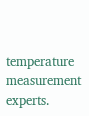temperature measurement experts.